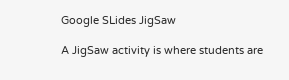Google SLides JigSaw

A JigSaw activity is where students are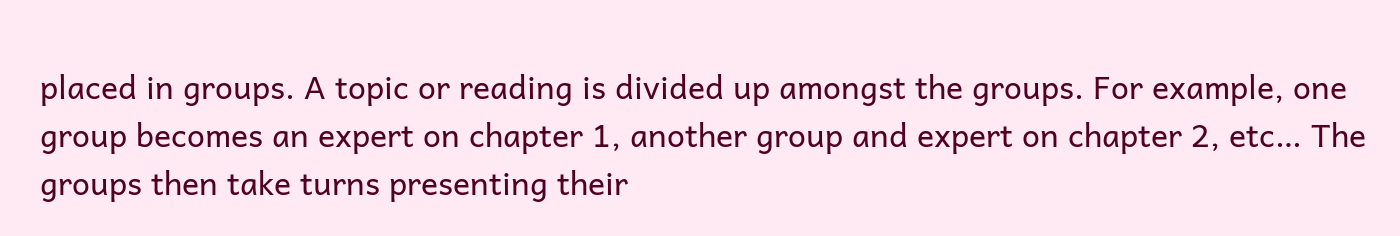placed in groups. A topic or reading is divided up amongst the groups. For example, one group becomes an expert on chapter 1, another group and expert on chapter 2, etc… The groups then take turns presenting their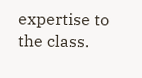expertise to the class.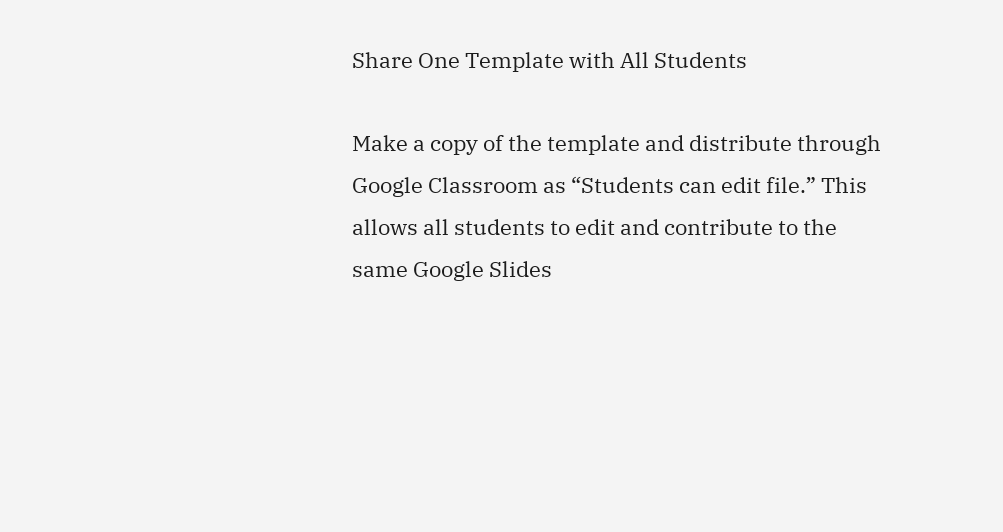Share One Template with All Students

Make a copy of the template and distribute through Google Classroom as “Students can edit file.” This allows all students to edit and contribute to the same Google Slides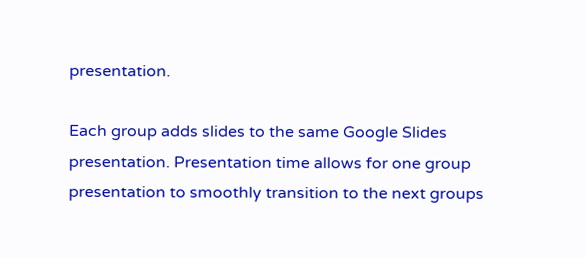presentation.

Each group adds slides to the same Google Slides presentation. Presentation time allows for one group presentation to smoothly transition to the next groups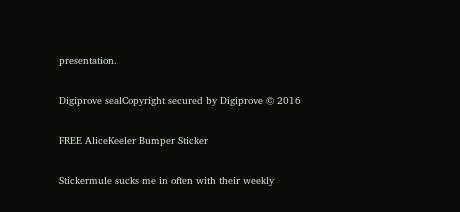presentation.

Digiprove sealCopyright secured by Digiprove © 2016

FREE AliceKeeler Bumper Sticker

Stickermule sucks me in often with their weekly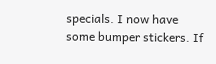specials. I now have some bumper stickers. If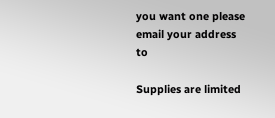you want one please email your address to

Supplies are limited